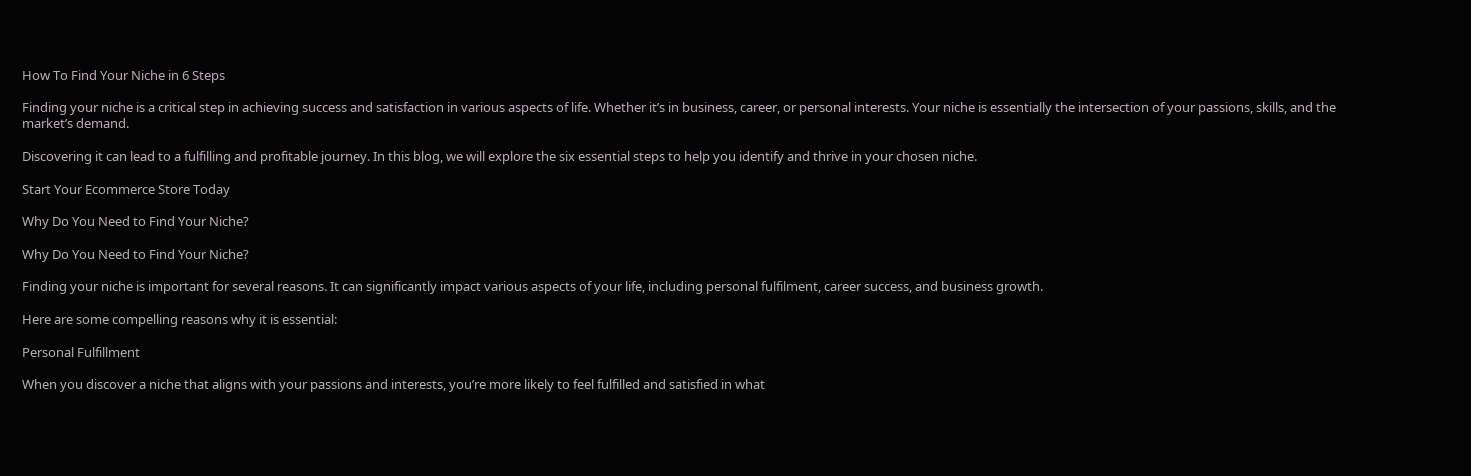How To Find Your Niche in 6 Steps

Finding your niche is a critical step in achieving success and satisfaction in various aspects of life. Whether it’s in business, career, or personal interests. Your niche is essentially the intersection of your passions, skills, and the market’s demand.

Discovering it can lead to a fulfilling and profitable journey. In this blog, we will explore the six essential steps to help you identify and thrive in your chosen niche.

Start Your Ecommerce Store Today

Why Do You Need to Find Your Niche?

Why Do You Need to Find Your Niche?

Finding your niche is important for several reasons. It can significantly impact various aspects of your life, including personal fulfilment, career success, and business growth.

Here are some compelling reasons why it is essential:

Personal Fulfillment

When you discover a niche that aligns with your passions and interests, you’re more likely to feel fulfilled and satisfied in what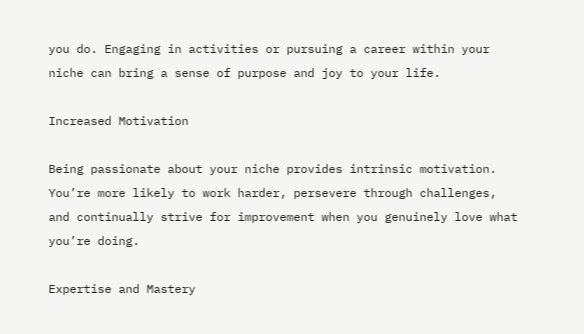you do. Engaging in activities or pursuing a career within your niche can bring a sense of purpose and joy to your life.

Increased Motivation

Being passionate about your niche provides intrinsic motivation. You’re more likely to work harder, persevere through challenges, and continually strive for improvement when you genuinely love what you’re doing.

Expertise and Mastery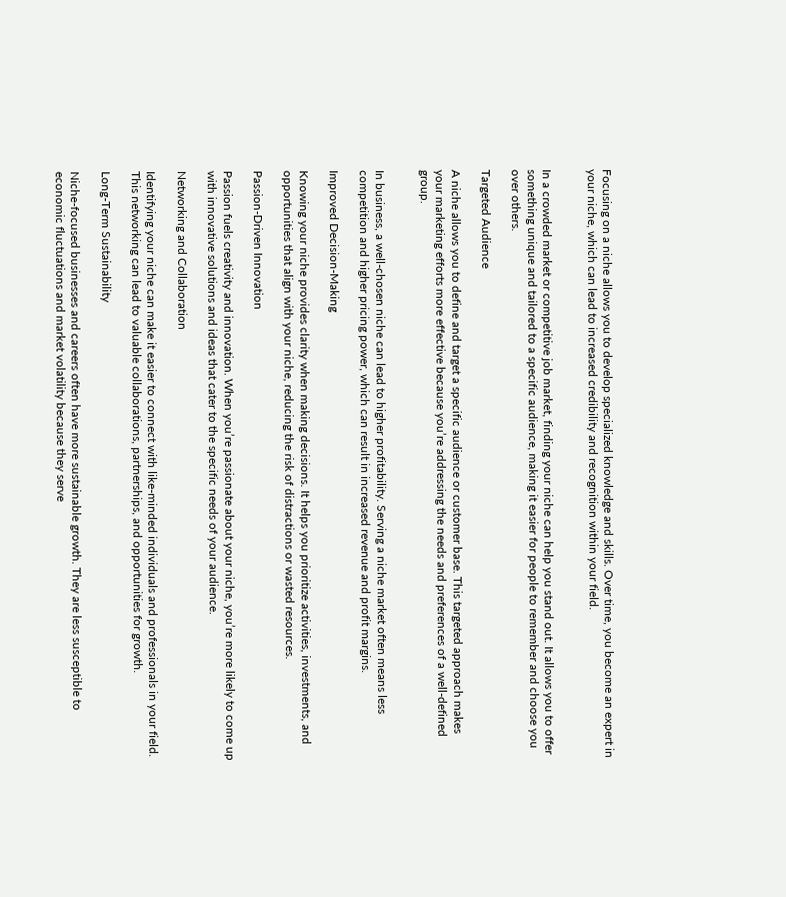Focusing on a niche allows you to develop specialized knowledge and skills. Over time, you become an expert in your niche, which can lead to increased credibility and recognition within your field.


In a crowded market or competitive job market, finding your niche can help you stand out. It allows you to offer something unique and tailored to a specific audience, making it easier for people to remember and choose you over others.

Targeted Audience

A niche allows you to define and target a specific audience or customer base. This targeted approach makes your marketing efforts more effective because you’re addressing the needs and preferences of a well-defined group.


In business, a well-chosen niche can lead to higher profitability. Serving a niche market often means less competition and higher pricing power, which can result in increased revenue and profit margins.

Improved Decision-Making

Knowing your niche provides clarity when making decisions. It helps you prioritize activities, investments, and opportunities that align with your niche, reducing the risk of distractions or wasted resources.

Passion-Driven Innovation

Passion fuels creativity and innovation. When you’re passionate about your niche, you’re more likely to come up with innovative solutions and ideas that cater to the specific needs of your audience.

Networking and Collaboration

Identifying your niche can make it easier to connect with like-minded individuals and professionals in your field. This networking can lead to valuable collaborations, partnerships, and opportunities for growth.

Long-Term Sustainability

Niche-focused businesses and careers often have more sustainable growth. They are less susceptible to economic fluctuations and market volatility because they serve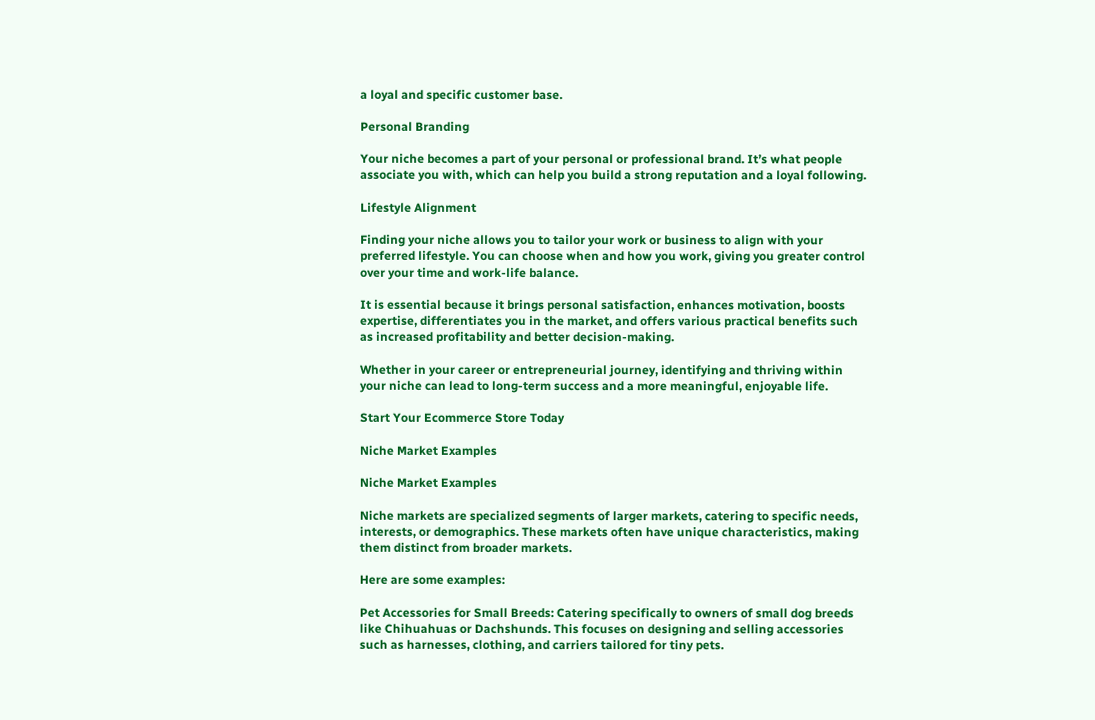a loyal and specific customer base.

Personal Branding

Your niche becomes a part of your personal or professional brand. It’s what people associate you with, which can help you build a strong reputation and a loyal following.

Lifestyle Alignment

Finding your niche allows you to tailor your work or business to align with your preferred lifestyle. You can choose when and how you work, giving you greater control over your time and work-life balance.

It is essential because it brings personal satisfaction, enhances motivation, boosts expertise, differentiates you in the market, and offers various practical benefits such as increased profitability and better decision-making.

Whether in your career or entrepreneurial journey, identifying and thriving within your niche can lead to long-term success and a more meaningful, enjoyable life.

Start Your Ecommerce Store Today

Niche Market Examples

Niche Market Examples

Niche markets are specialized segments of larger markets, catering to specific needs, interests, or demographics. These markets often have unique characteristics, making them distinct from broader markets.

Here are some examples:

Pet Accessories for Small Breeds: Catering specifically to owners of small dog breeds like Chihuahuas or Dachshunds. This focuses on designing and selling accessories such as harnesses, clothing, and carriers tailored for tiny pets.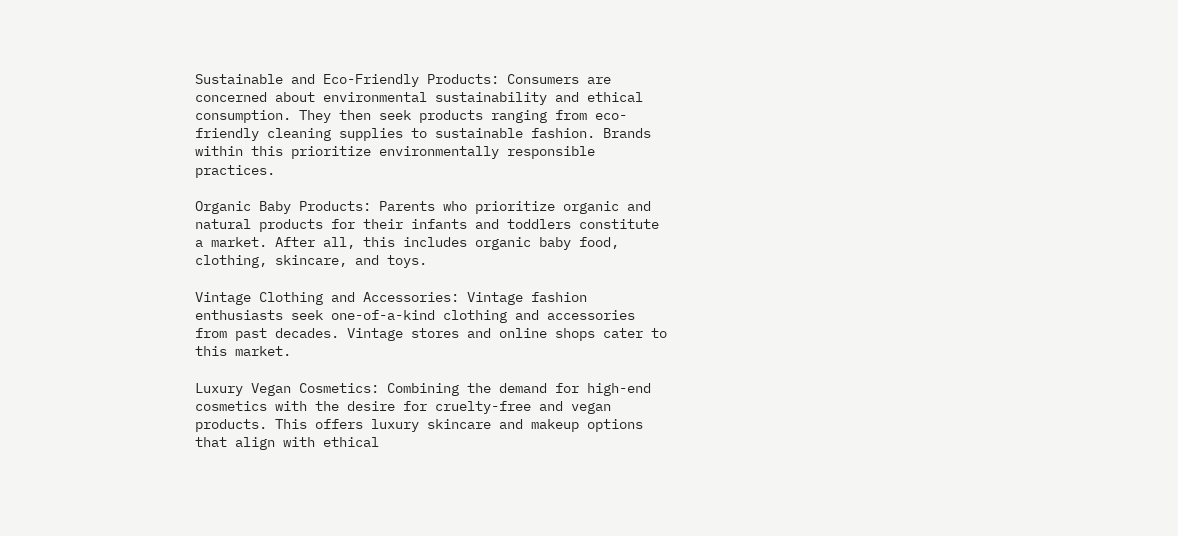Sustainable and Eco-Friendly Products: Consumers are concerned about environmental sustainability and ethical consumption. They then seek products ranging from eco-friendly cleaning supplies to sustainable fashion. Brands within this prioritize environmentally responsible practices.

Organic Baby Products: Parents who prioritize organic and natural products for their infants and toddlers constitute a market. After all, this includes organic baby food, clothing, skincare, and toys.

Vintage Clothing and Accessories: Vintage fashion enthusiasts seek one-of-a-kind clothing and accessories from past decades. Vintage stores and online shops cater to this market.

Luxury Vegan Cosmetics: Combining the demand for high-end cosmetics with the desire for cruelty-free and vegan products. This offers luxury skincare and makeup options that align with ethical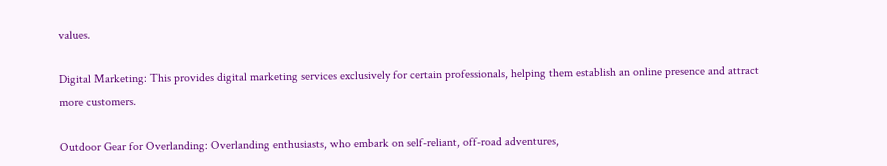values.

Digital Marketing: This provides digital marketing services exclusively for certain professionals, helping them establish an online presence and attract more customers.

Outdoor Gear for Overlanding: Overlanding enthusiasts, who embark on self-reliant, off-road adventures,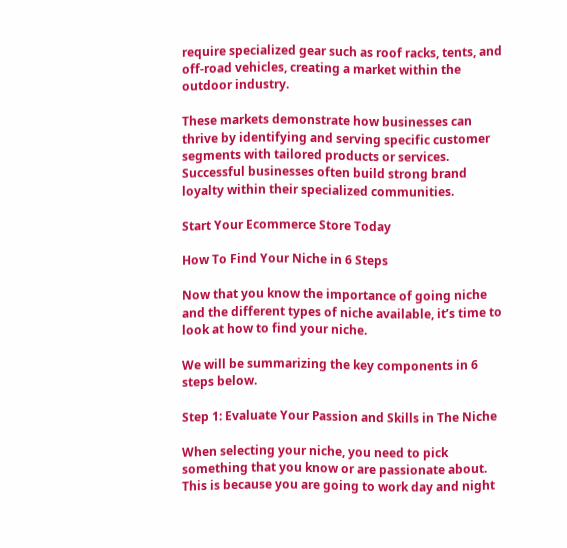require specialized gear such as roof racks, tents, and off-road vehicles, creating a market within the outdoor industry.

These markets demonstrate how businesses can thrive by identifying and serving specific customer segments with tailored products or services. Successful businesses often build strong brand loyalty within their specialized communities.

Start Your Ecommerce Store Today

How To Find Your Niche in 6 Steps

Now that you know the importance of going niche and the different types of niche available, it’s time to look at how to find your niche.

We will be summarizing the key components in 6 steps below.

Step 1: Evaluate Your Passion and Skills in The Niche

When selecting your niche, you need to pick something that you know or are passionate about. This is because you are going to work day and night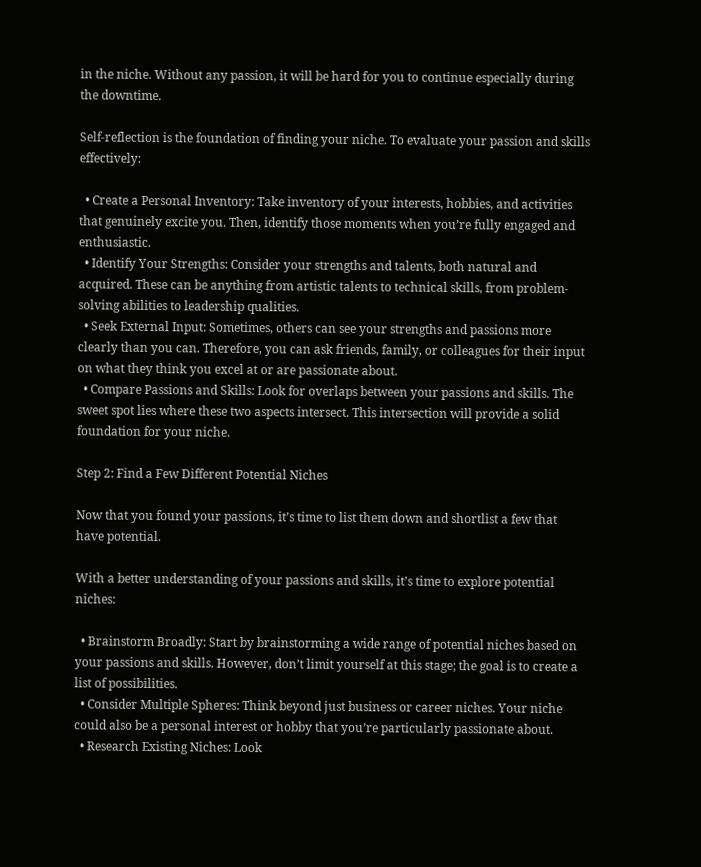in the niche. Without any passion, it will be hard for you to continue especially during the downtime.

Self-reflection is the foundation of finding your niche. To evaluate your passion and skills effectively:

  • Create a Personal Inventory: Take inventory of your interests, hobbies, and activities that genuinely excite you. Then, identify those moments when you’re fully engaged and enthusiastic.
  • Identify Your Strengths: Consider your strengths and talents, both natural and acquired. These can be anything from artistic talents to technical skills, from problem-solving abilities to leadership qualities.
  • Seek External Input: Sometimes, others can see your strengths and passions more clearly than you can. Therefore, you can ask friends, family, or colleagues for their input on what they think you excel at or are passionate about.
  • Compare Passions and Skills: Look for overlaps between your passions and skills. The sweet spot lies where these two aspects intersect. This intersection will provide a solid foundation for your niche.

Step 2: Find a Few Different Potential Niches

Now that you found your passions, it’s time to list them down and shortlist a few that have potential.

With a better understanding of your passions and skills, it’s time to explore potential niches:

  • Brainstorm Broadly: Start by brainstorming a wide range of potential niches based on your passions and skills. However, don’t limit yourself at this stage; the goal is to create a list of possibilities.
  • Consider Multiple Spheres: Think beyond just business or career niches. Your niche could also be a personal interest or hobby that you’re particularly passionate about.
  • Research Existing Niches: Look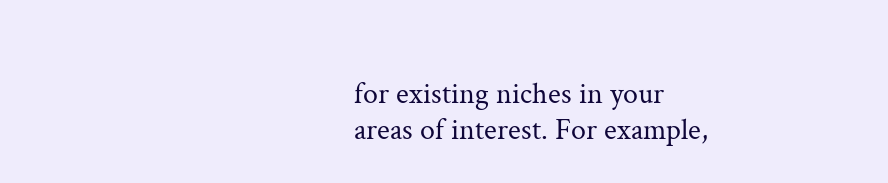for existing niches in your areas of interest. For example,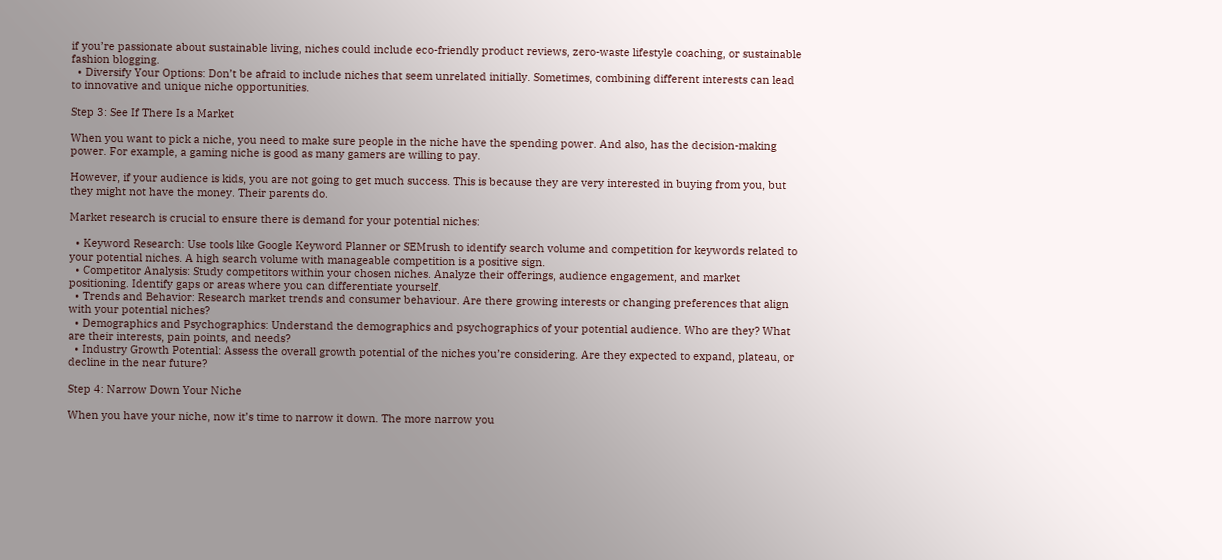if you’re passionate about sustainable living, niches could include eco-friendly product reviews, zero-waste lifestyle coaching, or sustainable fashion blogging.
  • Diversify Your Options: Don’t be afraid to include niches that seem unrelated initially. Sometimes, combining different interests can lead to innovative and unique niche opportunities.

Step 3: See If There Is a Market

When you want to pick a niche, you need to make sure people in the niche have the spending power. And also, has the decision-making power. For example, a gaming niche is good as many gamers are willing to pay.

However, if your audience is kids, you are not going to get much success. This is because they are very interested in buying from you, but they might not have the money. Their parents do.

Market research is crucial to ensure there is demand for your potential niches:

  • Keyword Research: Use tools like Google Keyword Planner or SEMrush to identify search volume and competition for keywords related to your potential niches. A high search volume with manageable competition is a positive sign.
  • Competitor Analysis: Study competitors within your chosen niches. Analyze their offerings, audience engagement, and market positioning. Identify gaps or areas where you can differentiate yourself.
  • Trends and Behavior: Research market trends and consumer behaviour. Are there growing interests or changing preferences that align with your potential niches?
  • Demographics and Psychographics: Understand the demographics and psychographics of your potential audience. Who are they? What are their interests, pain points, and needs?
  • Industry Growth Potential: Assess the overall growth potential of the niches you’re considering. Are they expected to expand, plateau, or decline in the near future?

Step 4: Narrow Down Your Niche

When you have your niche, now it’s time to narrow it down. The more narrow you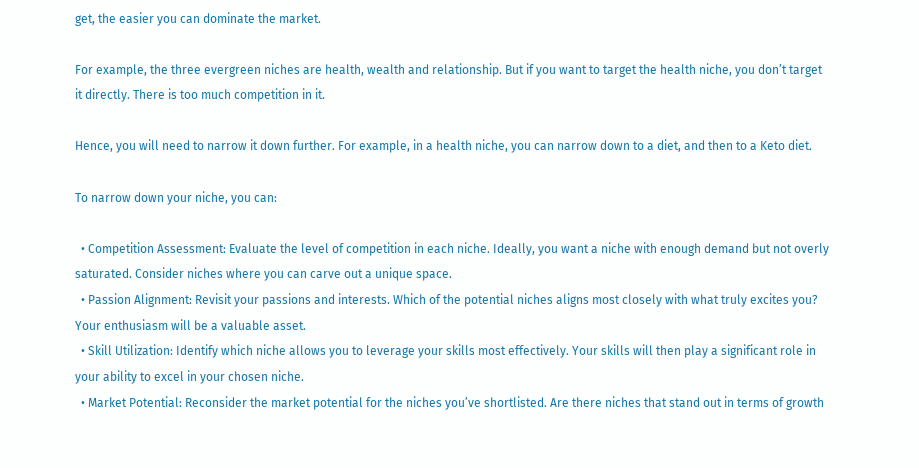get, the easier you can dominate the market.

For example, the three evergreen niches are health, wealth and relationship. But if you want to target the health niche, you don’t target it directly. There is too much competition in it.

Hence, you will need to narrow it down further. For example, in a health niche, you can narrow down to a diet, and then to a Keto diet.

To narrow down your niche, you can:

  • Competition Assessment: Evaluate the level of competition in each niche. Ideally, you want a niche with enough demand but not overly saturated. Consider niches where you can carve out a unique space.
  • Passion Alignment: Revisit your passions and interests. Which of the potential niches aligns most closely with what truly excites you? Your enthusiasm will be a valuable asset.
  • Skill Utilization: Identify which niche allows you to leverage your skills most effectively. Your skills will then play a significant role in your ability to excel in your chosen niche.
  • Market Potential: Reconsider the market potential for the niches you’ve shortlisted. Are there niches that stand out in terms of growth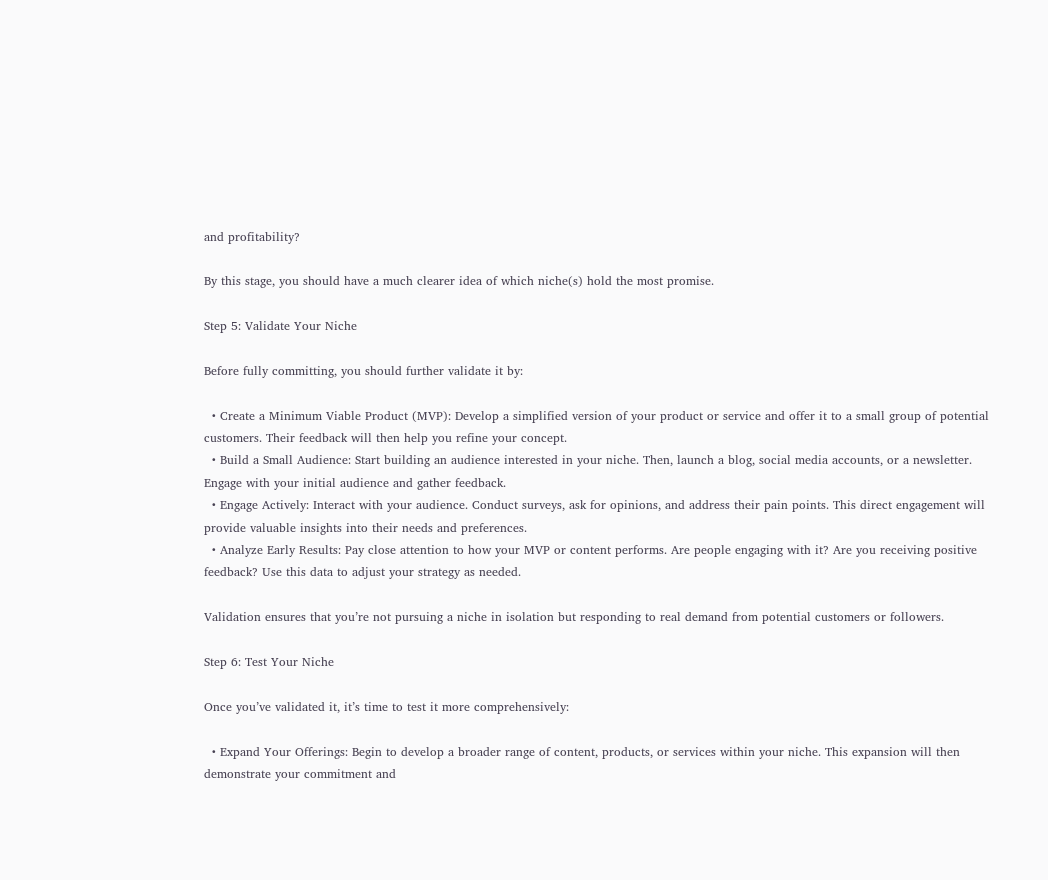and profitability?

By this stage, you should have a much clearer idea of which niche(s) hold the most promise.

Step 5: Validate Your Niche

Before fully committing, you should further validate it by:

  • Create a Minimum Viable Product (MVP): Develop a simplified version of your product or service and offer it to a small group of potential customers. Their feedback will then help you refine your concept.
  • Build a Small Audience: Start building an audience interested in your niche. Then, launch a blog, social media accounts, or a newsletter. Engage with your initial audience and gather feedback.
  • Engage Actively: Interact with your audience. Conduct surveys, ask for opinions, and address their pain points. This direct engagement will provide valuable insights into their needs and preferences.
  • Analyze Early Results: Pay close attention to how your MVP or content performs. Are people engaging with it? Are you receiving positive feedback? Use this data to adjust your strategy as needed.

Validation ensures that you’re not pursuing a niche in isolation but responding to real demand from potential customers or followers.

Step 6: Test Your Niche

Once you’ve validated it, it’s time to test it more comprehensively:

  • Expand Your Offerings: Begin to develop a broader range of content, products, or services within your niche. This expansion will then demonstrate your commitment and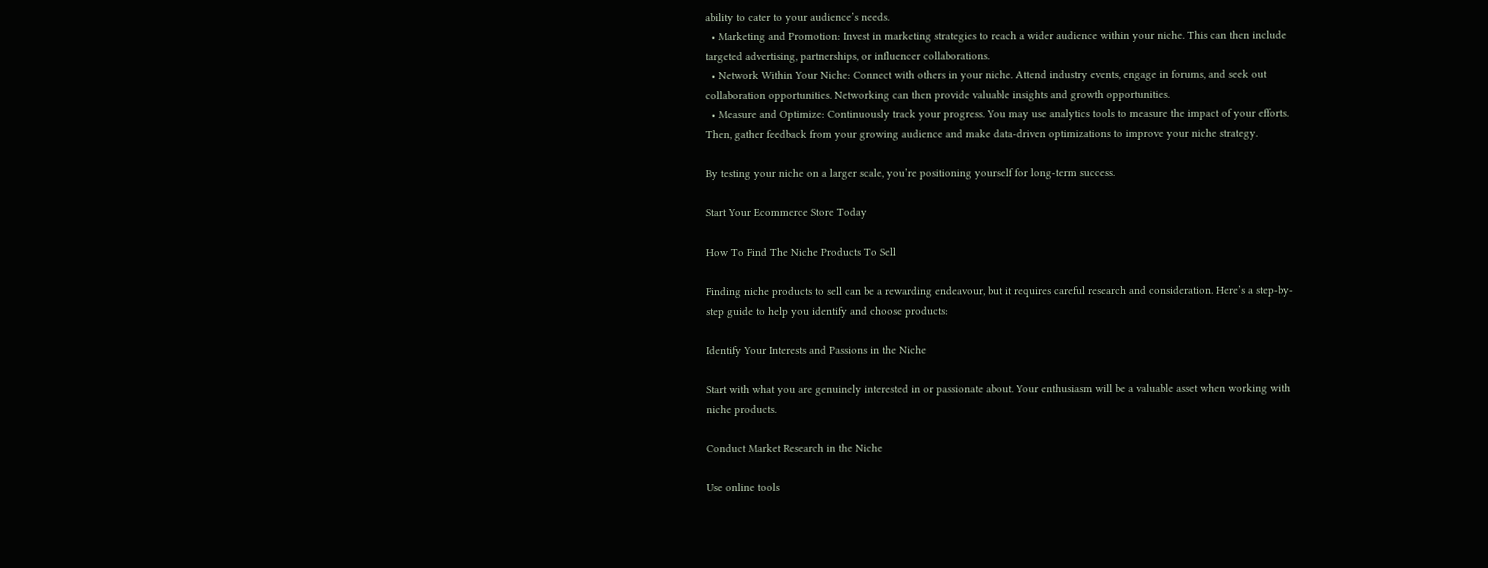ability to cater to your audience’s needs.
  • Marketing and Promotion: Invest in marketing strategies to reach a wider audience within your niche. This can then include targeted advertising, partnerships, or influencer collaborations.
  • Network Within Your Niche: Connect with others in your niche. Attend industry events, engage in forums, and seek out collaboration opportunities. Networking can then provide valuable insights and growth opportunities.
  • Measure and Optimize: Continuously track your progress. You may use analytics tools to measure the impact of your efforts. Then, gather feedback from your growing audience and make data-driven optimizations to improve your niche strategy.

By testing your niche on a larger scale, you’re positioning yourself for long-term success.

Start Your Ecommerce Store Today

How To Find The Niche Products To Sell

Finding niche products to sell can be a rewarding endeavour, but it requires careful research and consideration. Here’s a step-by-step guide to help you identify and choose products:

Identify Your Interests and Passions in the Niche

Start with what you are genuinely interested in or passionate about. Your enthusiasm will be a valuable asset when working with niche products.

Conduct Market Research in the Niche

Use online tools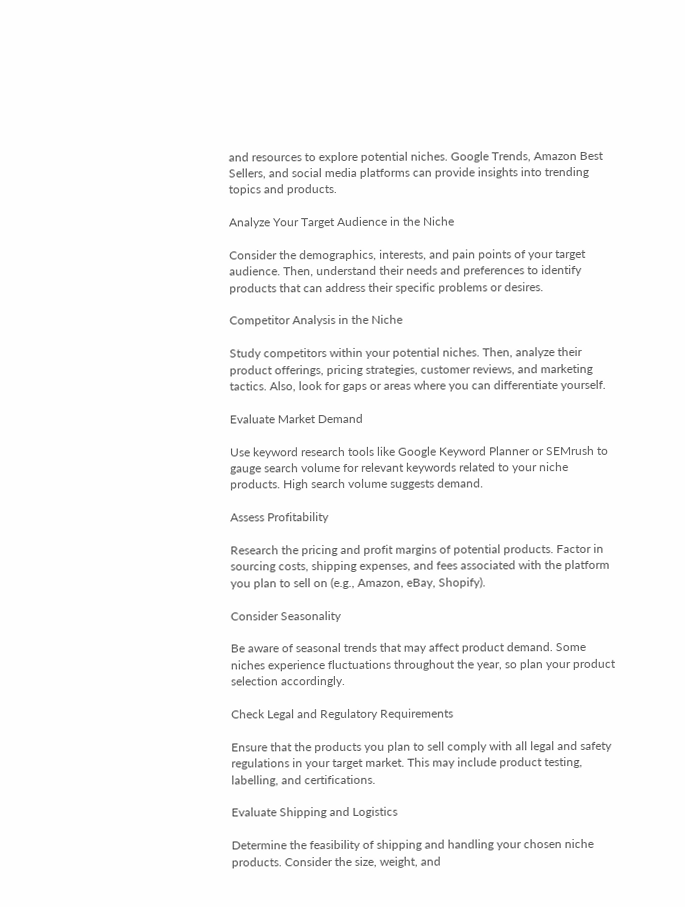and resources to explore potential niches. Google Trends, Amazon Best Sellers, and social media platforms can provide insights into trending topics and products.

Analyze Your Target Audience in the Niche

Consider the demographics, interests, and pain points of your target audience. Then, understand their needs and preferences to identify products that can address their specific problems or desires.

Competitor Analysis in the Niche

Study competitors within your potential niches. Then, analyze their product offerings, pricing strategies, customer reviews, and marketing tactics. Also, look for gaps or areas where you can differentiate yourself.

Evaluate Market Demand

Use keyword research tools like Google Keyword Planner or SEMrush to gauge search volume for relevant keywords related to your niche products. High search volume suggests demand.

Assess Profitability

Research the pricing and profit margins of potential products. Factor in sourcing costs, shipping expenses, and fees associated with the platform you plan to sell on (e.g., Amazon, eBay, Shopify).

Consider Seasonality

Be aware of seasonal trends that may affect product demand. Some niches experience fluctuations throughout the year, so plan your product selection accordingly.

Check Legal and Regulatory Requirements

Ensure that the products you plan to sell comply with all legal and safety regulations in your target market. This may include product testing, labelling, and certifications.

Evaluate Shipping and Logistics

Determine the feasibility of shipping and handling your chosen niche products. Consider the size, weight, and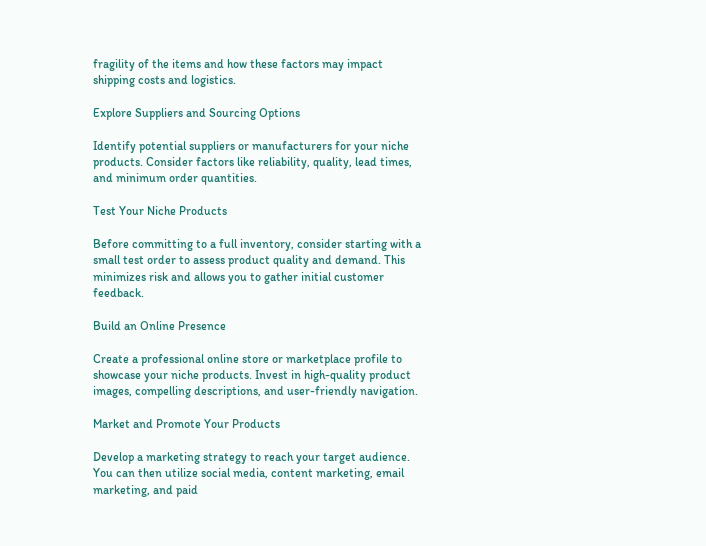fragility of the items and how these factors may impact shipping costs and logistics.

Explore Suppliers and Sourcing Options

Identify potential suppliers or manufacturers for your niche products. Consider factors like reliability, quality, lead times, and minimum order quantities.

Test Your Niche Products

Before committing to a full inventory, consider starting with a small test order to assess product quality and demand. This minimizes risk and allows you to gather initial customer feedback.

Build an Online Presence

Create a professional online store or marketplace profile to showcase your niche products. Invest in high-quality product images, compelling descriptions, and user-friendly navigation.

Market and Promote Your Products

Develop a marketing strategy to reach your target audience. You can then utilize social media, content marketing, email marketing, and paid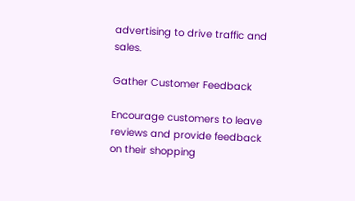advertising to drive traffic and sales.

Gather Customer Feedback

Encourage customers to leave reviews and provide feedback on their shopping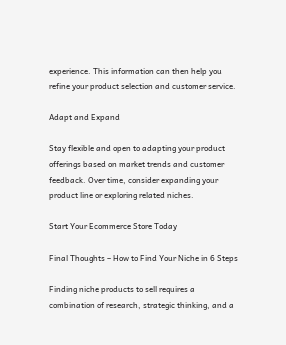experience. This information can then help you refine your product selection and customer service.

Adapt and Expand

Stay flexible and open to adapting your product offerings based on market trends and customer feedback. Over time, consider expanding your product line or exploring related niches.

Start Your Ecommerce Store Today

Final Thoughts – How to Find Your Niche in 6 Steps

Finding niche products to sell requires a combination of research, strategic thinking, and a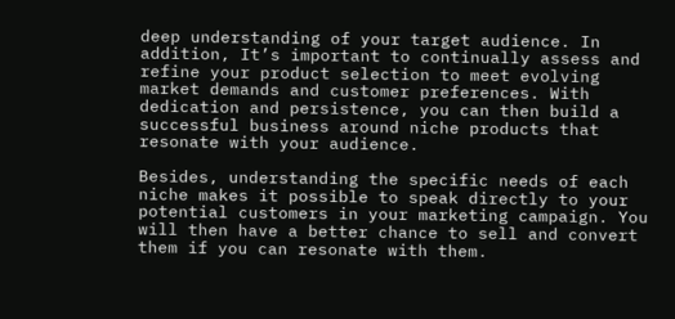deep understanding of your target audience. In addition, It’s important to continually assess and refine your product selection to meet evolving market demands and customer preferences. With dedication and persistence, you can then build a successful business around niche products that resonate with your audience.

Besides, understanding the specific needs of each niche makes it possible to speak directly to your potential customers in your marketing campaign. You will then have a better chance to sell and convert them if you can resonate with them.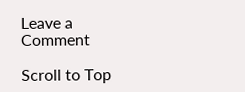Leave a Comment

Scroll to Top